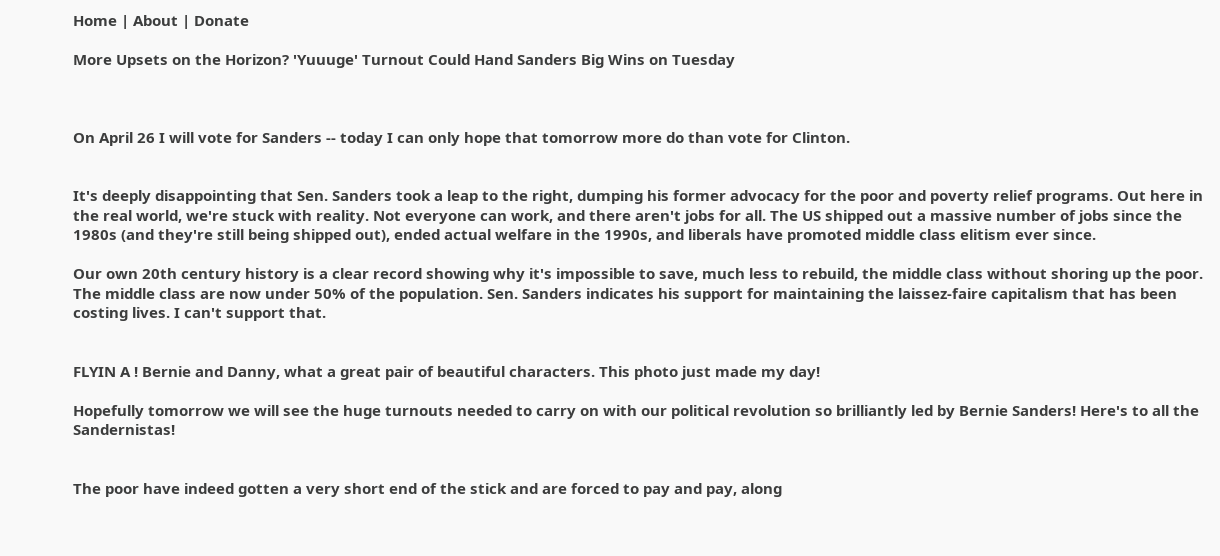Home | About | Donate

More Upsets on the Horizon? 'Yuuuge' Turnout Could Hand Sanders Big Wins on Tuesday



On April 26 I will vote for Sanders -- today I can only hope that tomorrow more do than vote for Clinton.


It's deeply disappointing that Sen. Sanders took a leap to the right, dumping his former advocacy for the poor and poverty relief programs. Out here in the real world, we're stuck with reality. Not everyone can work, and there aren't jobs for all. The US shipped out a massive number of jobs since the 1980s (and they're still being shipped out), ended actual welfare in the 1990s, and liberals have promoted middle class elitism ever since.

Our own 20th century history is a clear record showing why it's impossible to save, much less to rebuild, the middle class without shoring up the poor. The middle class are now under 50% of the population. Sen. Sanders indicates his support for maintaining the laissez-faire capitalism that has been costing lives. I can't support that.


FLYIN A ! Bernie and Danny, what a great pair of beautiful characters. This photo just made my day!

Hopefully tomorrow we will see the huge turnouts needed to carry on with our political revolution so brilliantly led by Bernie Sanders! Here's to all the Sandernistas!


The poor have indeed gotten a very short end of the stick and are forced to pay and pay, along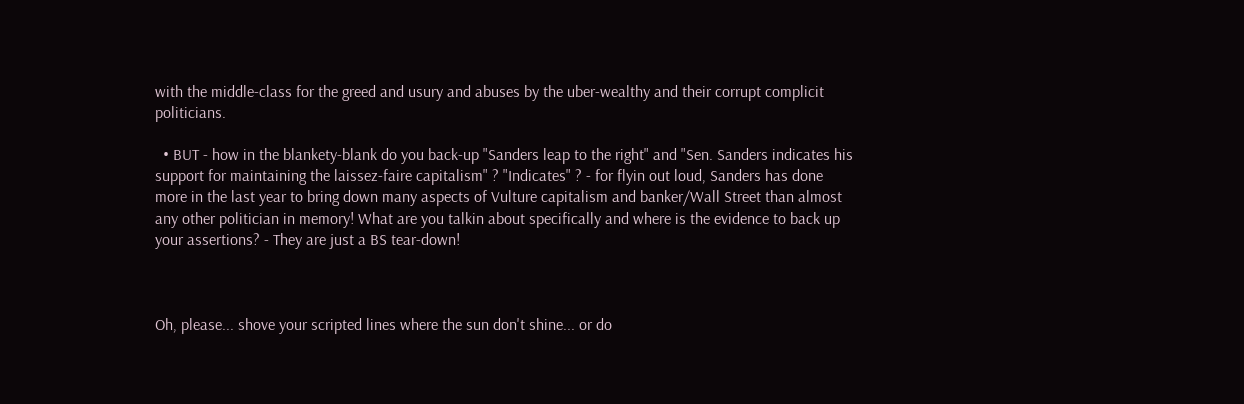with the middle-class for the greed and usury and abuses by the uber-wealthy and their corrupt complicit politicians.

  • BUT - how in the blankety-blank do you back-up "Sanders leap to the right" and "Sen. Sanders indicates his support for maintaining the laissez-faire capitalism" ? "Indicates" ? - for flyin out loud, Sanders has done more in the last year to bring down many aspects of Vulture capitalism and banker/Wall Street than almost any other politician in memory! What are you talkin about specifically and where is the evidence to back up your assertions? - They are just a BS tear-down!



Oh, please... shove your scripted lines where the sun don't shine... or do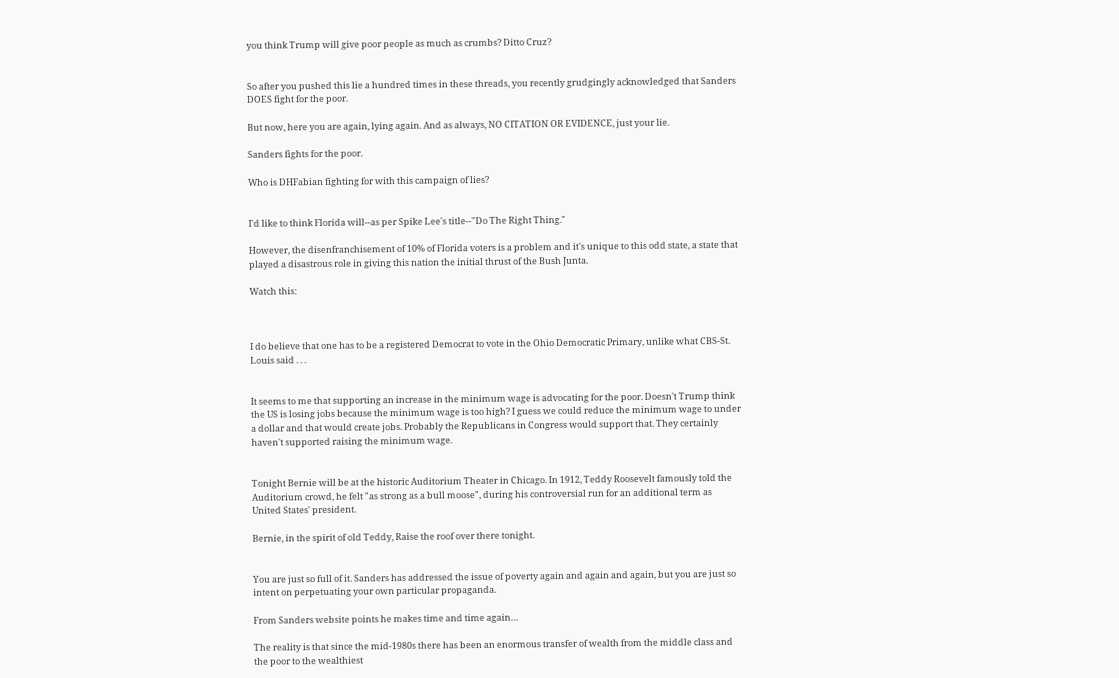you think Trump will give poor people as much as crumbs? Ditto Cruz?


So after you pushed this lie a hundred times in these threads, you recently grudgingly acknowledged that Sanders DOES fight for the poor.

But now, here you are again, lying again. And as always, NO CITATION OR EVIDENCE, just your lie.

Sanders fights for the poor.

Who is DHFabian fighting for with this campaign of lies?


I'd like to think Florida will--as per Spike Lee's title--"Do The Right Thing."

However, the disenfranchisement of 10% of Florida voters is a problem and it's unique to this odd state, a state that played a disastrous role in giving this nation the initial thrust of the Bush Junta.

Watch this:



I do believe that one has to be a registered Democrat to vote in the Ohio Democratic Primary, unlike what CBS-St. Louis said . . .


It seems to me that supporting an increase in the minimum wage is advocating for the poor. Doesn't Trump think the US is losing jobs because the minimum wage is too high? I guess we could reduce the minimum wage to under a dollar and that would create jobs. Probably the Republicans in Congress would support that. They certainly haven't supported raising the minimum wage.


Tonight Bernie will be at the historic Auditorium Theater in Chicago. In 1912, Teddy Roosevelt famously told the Auditorium crowd, he felt "as strong as a bull moose", during his controversial run for an additional term as United States' president.

Bernie, in the spirit of old Teddy, Raise the roof over there tonight.


You are just so full of it. Sanders has addressed the issue of poverty again and again and again, but you are just so intent on perpetuating your own particular propaganda.

From Sanders website points he makes time and time again…

The reality is that since the mid-1980s there has been an enormous transfer of wealth from the middle class and the poor to the wealthiest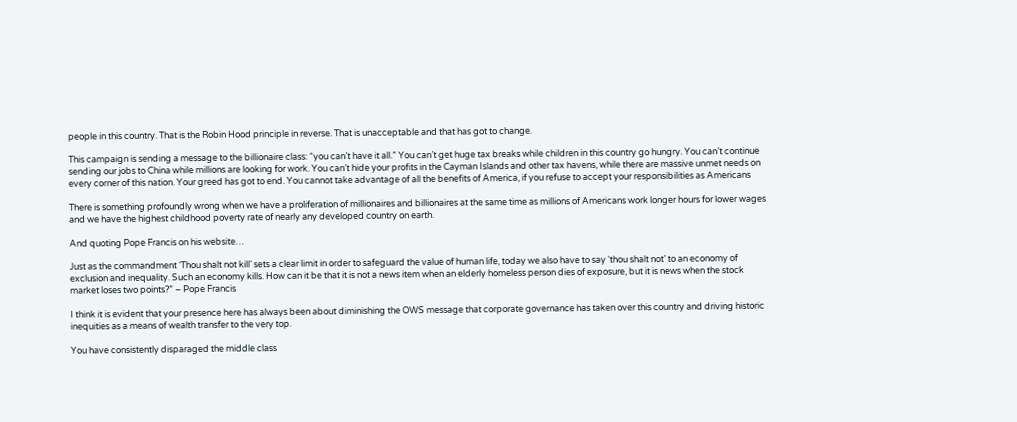people in this country. That is the Robin Hood principle in reverse. That is unacceptable and that has got to change.

This campaign is sending a message to the billionaire class: “you can’t have it all.” You can’t get huge tax breaks while children in this country go hungry. You can’t continue sending our jobs to China while millions are looking for work. You can’t hide your profits in the Cayman Islands and other tax havens, while there are massive unmet needs on every corner of this nation. Your greed has got to end. You cannot take advantage of all the benefits of America, if you refuse to accept your responsibilities as Americans

There is something profoundly wrong when we have a proliferation of millionaires and billionaires at the same time as millions of Americans work longer hours for lower wages and we have the highest childhood poverty rate of nearly any developed country on earth.

And quoting Pope Francis on his website…

Just as the commandment ‘Thou shalt not kill’ sets a clear limit in order to safeguard the value of human life, today we also have to say ‘thou shalt not’ to an economy of exclusion and inequality. Such an economy kills. How can it be that it is not a news item when an elderly homeless person dies of exposure, but it is news when the stock market loses two points?” – Pope Francis

I think it is evident that your presence here has always been about diminishing the OWS message that corporate governance has taken over this country and driving historic inequities as a means of wealth transfer to the very top.

You have consistently disparaged the middle class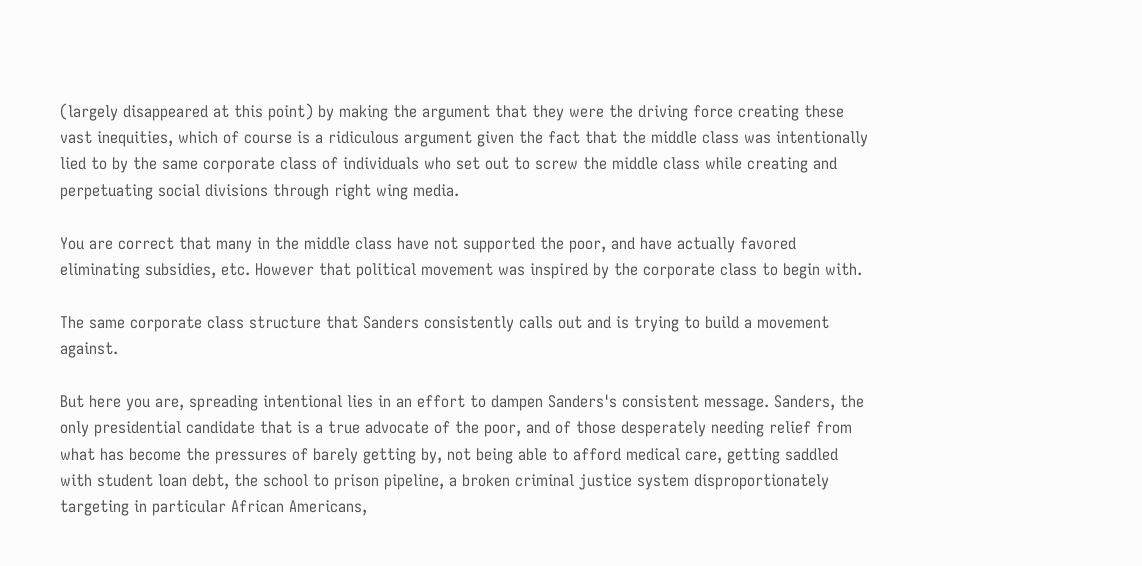(largely disappeared at this point) by making the argument that they were the driving force creating these vast inequities, which of course is a ridiculous argument given the fact that the middle class was intentionally lied to by the same corporate class of individuals who set out to screw the middle class while creating and perpetuating social divisions through right wing media.

You are correct that many in the middle class have not supported the poor, and have actually favored eliminating subsidies, etc. However that political movement was inspired by the corporate class to begin with.

The same corporate class structure that Sanders consistently calls out and is trying to build a movement against.

But here you are, spreading intentional lies in an effort to dampen Sanders's consistent message. Sanders, the only presidential candidate that is a true advocate of the poor, and of those desperately needing relief from what has become the pressures of barely getting by, not being able to afford medical care, getting saddled with student loan debt, the school to prison pipeline, a broken criminal justice system disproportionately targeting in particular African Americans,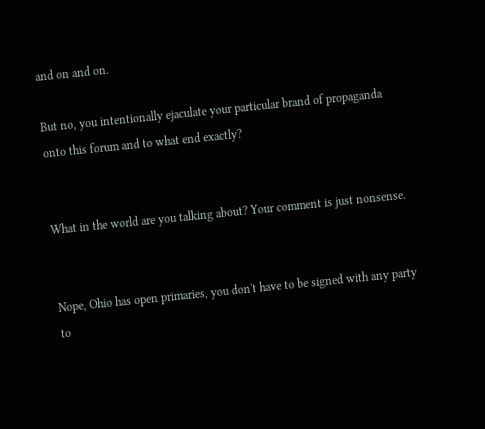and on and on.

But no, you intentionally ejaculate your particular brand of propaganda onto this forum and to what end exactly?


What in the world are you talking about? Your comment is just nonsense.


Nope, Ohio has open primaries, you don't have to be signed with any party to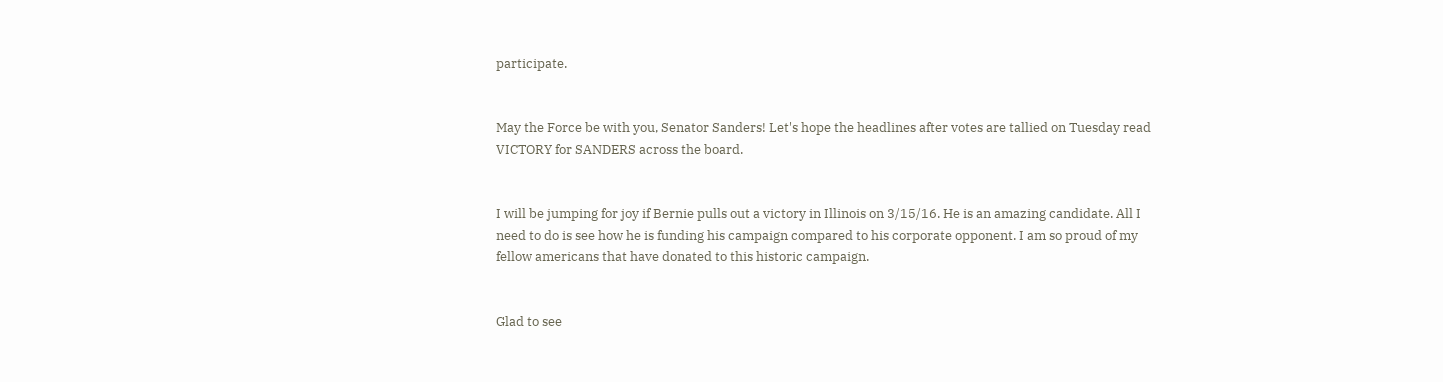participate.


May the Force be with you, Senator Sanders! Let's hope the headlines after votes are tallied on Tuesday read VICTORY for SANDERS across the board.


I will be jumping for joy if Bernie pulls out a victory in Illinois on 3/15/16. He is an amazing candidate. All I need to do is see how he is funding his campaign compared to his corporate opponent. I am so proud of my fellow americans that have donated to this historic campaign.


Glad to see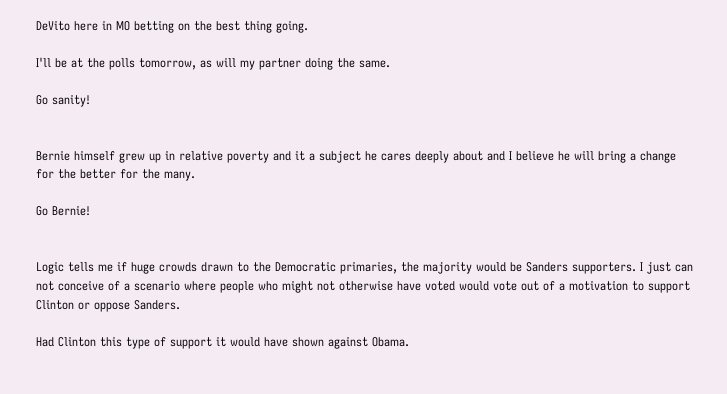DeVito here in MO betting on the best thing going.

I'll be at the polls tomorrow, as will my partner doing the same.

Go sanity!


Bernie himself grew up in relative poverty and it a subject he cares deeply about and I believe he will bring a change for the better for the many.

Go Bernie!


Logic tells me if huge crowds drawn to the Democratic primaries, the majority would be Sanders supporters. I just can not conceive of a scenario where people who might not otherwise have voted would vote out of a motivation to support Clinton or oppose Sanders.

Had Clinton this type of support it would have shown against Obama.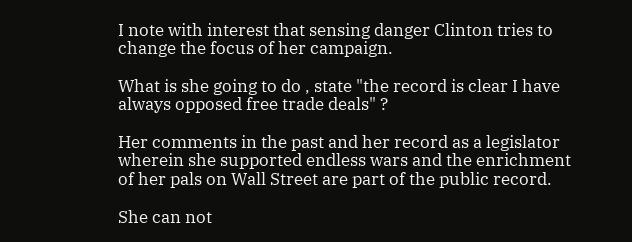I note with interest that sensing danger Clinton tries to change the focus of her campaign.

What is she going to do , state "the record is clear I have always opposed free trade deals" ?

Her comments in the past and her record as a legislator wherein she supported endless wars and the enrichment of her pals on Wall Street are part of the public record.

She can not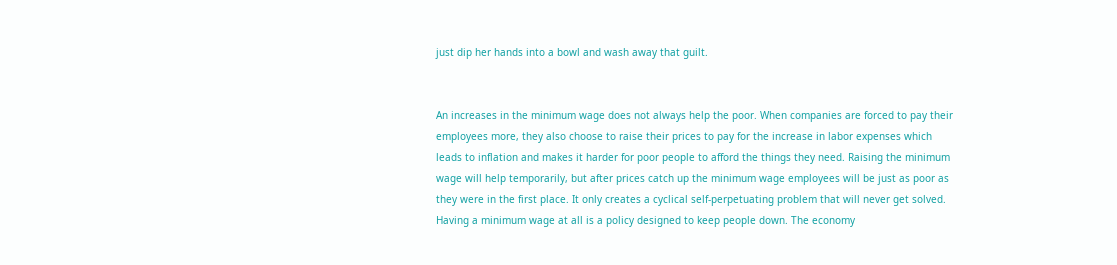just dip her hands into a bowl and wash away that guilt.


An increases in the minimum wage does not always help the poor. When companies are forced to pay their employees more, they also choose to raise their prices to pay for the increase in labor expenses which leads to inflation and makes it harder for poor people to afford the things they need. Raising the minimum wage will help temporarily, but after prices catch up the minimum wage employees will be just as poor as they were in the first place. It only creates a cyclical self-perpetuating problem that will never get solved. Having a minimum wage at all is a policy designed to keep people down. The economy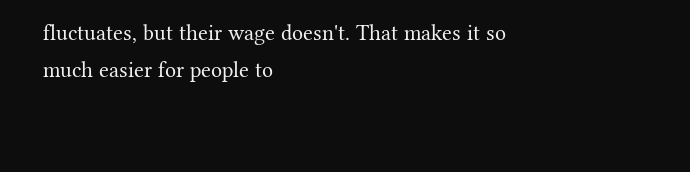fluctuates, but their wage doesn't. That makes it so much easier for people to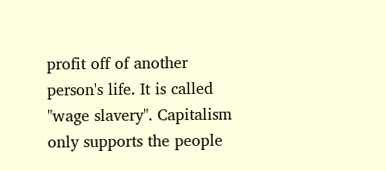profit off of another person's life. It is called "wage slavery". Capitalism only supports the people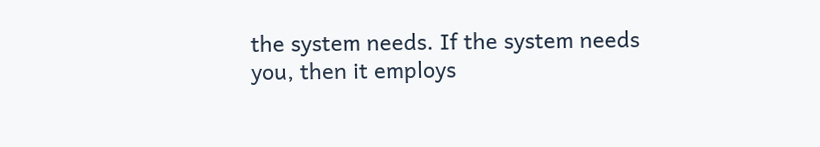the system needs. If the system needs you, then it employs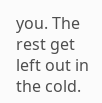you. The rest get left out in the cold.